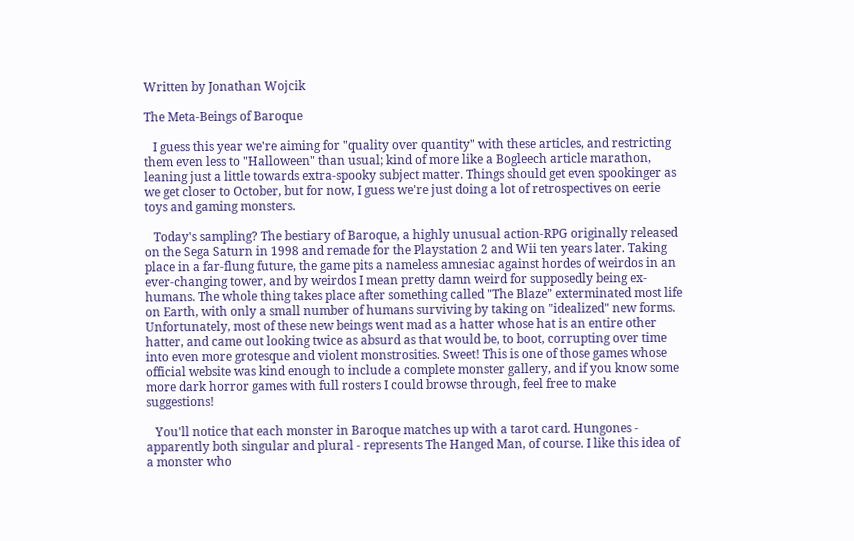Written by Jonathan Wojcik

The Meta-Beings of Baroque

   I guess this year we're aiming for "quality over quantity" with these articles, and restricting them even less to "Halloween" than usual; kind of more like a Bogleech article marathon, leaning just a little towards extra-spooky subject matter. Things should get even spookinger as we get closer to October, but for now, I guess we're just doing a lot of retrospectives on eerie toys and gaming monsters.

   Today's sampling? The bestiary of Baroque, a highly unusual action-RPG originally released on the Sega Saturn in 1998 and remade for the Playstation 2 and Wii ten years later. Taking place in a far-flung future, the game pits a nameless amnesiac against hordes of weirdos in an ever-changing tower, and by weirdos I mean pretty damn weird for supposedly being ex-humans. The whole thing takes place after something called "The Blaze" exterminated most life on Earth, with only a small number of humans surviving by taking on "idealized" new forms. Unfortunately, most of these new beings went mad as a hatter whose hat is an entire other hatter, and came out looking twice as absurd as that would be, to boot, corrupting over time into even more grotesque and violent monstrosities. Sweet! This is one of those games whose official website was kind enough to include a complete monster gallery, and if you know some more dark horror games with full rosters I could browse through, feel free to make suggestions!

   You'll notice that each monster in Baroque matches up with a tarot card. Hungones - apparently both singular and plural - represents The Hanged Man, of course. I like this idea of a monster who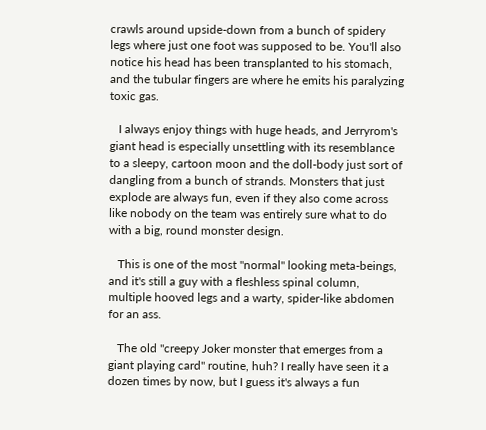crawls around upside-down from a bunch of spidery legs where just one foot was supposed to be. You'll also notice his head has been transplanted to his stomach, and the tubular fingers are where he emits his paralyzing toxic gas.

   I always enjoy things with huge heads, and Jerryrom's giant head is especially unsettling with its resemblance to a sleepy, cartoon moon and the doll-body just sort of dangling from a bunch of strands. Monsters that just explode are always fun, even if they also come across like nobody on the team was entirely sure what to do with a big, round monster design.

   This is one of the most "normal" looking meta-beings, and it's still a guy with a fleshless spinal column, multiple hooved legs and a warty, spider-like abdomen for an ass.

   The old "creepy Joker monster that emerges from a giant playing card" routine, huh? I really have seen it a dozen times by now, but I guess it's always a fun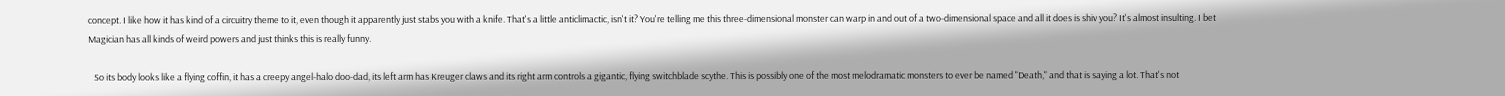concept. I like how it has kind of a circuitry theme to it, even though it apparently just stabs you with a knife. That's a little anticlimactic, isn't it? You're telling me this three-dimensional monster can warp in and out of a two-dimensional space and all it does is shiv you? It's almost insulting. I bet Magician has all kinds of weird powers and just thinks this is really funny.

   So its body looks like a flying coffin, it has a creepy angel-halo doo-dad, its left arm has Kreuger claws and its right arm controls a gigantic, flying switchblade scythe. This is possibly one of the most melodramatic monsters to ever be named "Death," and that is saying a lot. That's not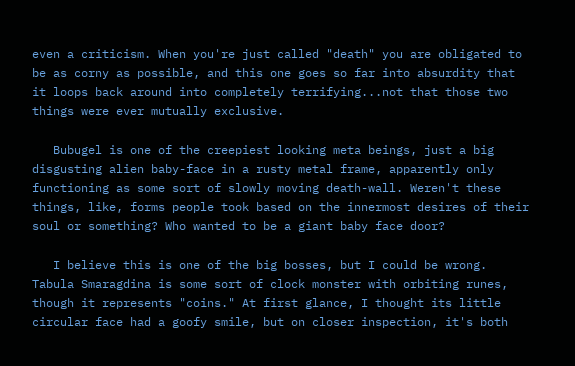even a criticism. When you're just called "death" you are obligated to be as corny as possible, and this one goes so far into absurdity that it loops back around into completely terrifying...not that those two things were ever mutually exclusive.

   Bubugel is one of the creepiest looking meta beings, just a big disgusting alien baby-face in a rusty metal frame, apparently only functioning as some sort of slowly moving death-wall. Weren't these things, like, forms people took based on the innermost desires of their soul or something? Who wanted to be a giant baby face door?

   I believe this is one of the big bosses, but I could be wrong. Tabula Smaragdina is some sort of clock monster with orbiting runes, though it represents "coins." At first glance, I thought its little circular face had a goofy smile, but on closer inspection, it's both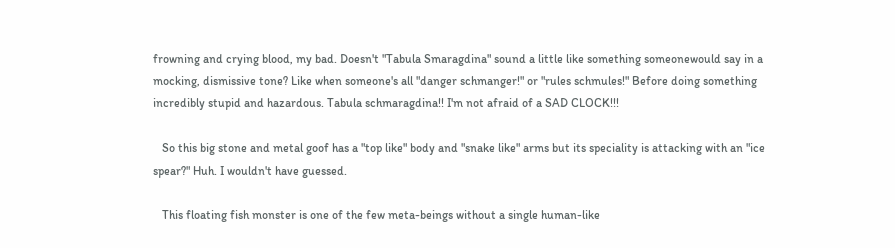frowning and crying blood, my bad. Doesn't "Tabula Smaragdina" sound a little like something someonewould say in a mocking, dismissive tone? Like when someone's all "danger schmanger!" or "rules schmules!" Before doing something incredibly stupid and hazardous. Tabula schmaragdina!! I'm not afraid of a SAD CLOCK!!!

   So this big stone and metal goof has a "top like" body and "snake like" arms but its speciality is attacking with an "ice spear?" Huh. I wouldn't have guessed.

   This floating fish monster is one of the few meta-beings without a single human-like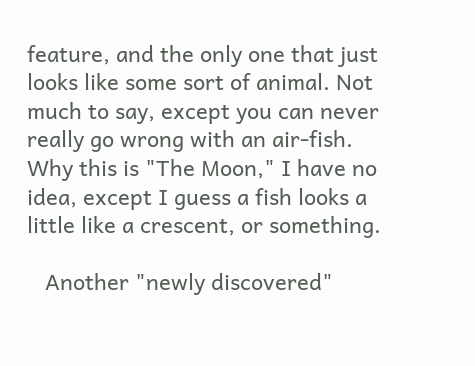feature, and the only one that just looks like some sort of animal. Not much to say, except you can never really go wrong with an air-fish. Why this is "The Moon," I have no idea, except I guess a fish looks a little like a crescent, or something.

   Another "newly discovered"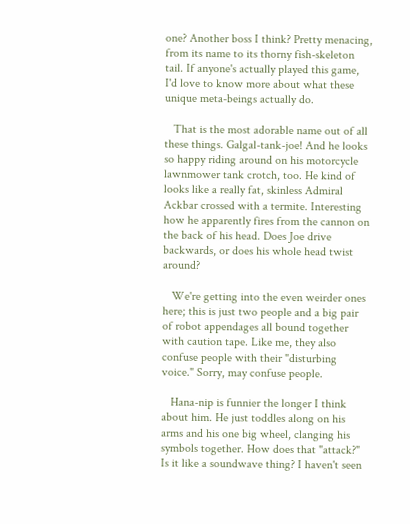one? Another boss I think? Pretty menacing, from its name to its thorny fish-skeleton tail. If anyone's actually played this game, I'd love to know more about what these unique meta-beings actually do.

   That is the most adorable name out of all these things. Galgal-tank-joe! And he looks so happy riding around on his motorcycle lawnmower tank crotch, too. He kind of looks like a really fat, skinless Admiral Ackbar crossed with a termite. Interesting how he apparently fires from the cannon on the back of his head. Does Joe drive backwards, or does his whole head twist around?

   We're getting into the even weirder ones here; this is just two people and a big pair of robot appendages all bound together with caution tape. Like me, they also confuse people with their "disturbing voice." Sorry, may confuse people.

   Hana-nip is funnier the longer I think about him. He just toddles along on his arms and his one big wheel, clanging his symbols together. How does that "attack?" Is it like a soundwave thing? I haven't seen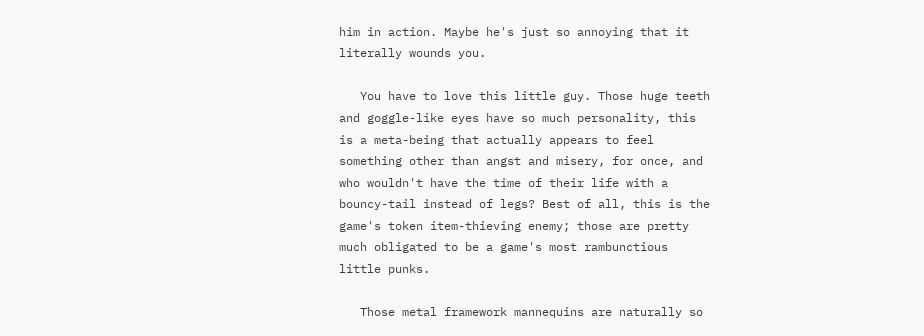him in action. Maybe he's just so annoying that it literally wounds you.

   You have to love this little guy. Those huge teeth and goggle-like eyes have so much personality, this is a meta-being that actually appears to feel something other than angst and misery, for once, and who wouldn't have the time of their life with a bouncy-tail instead of legs? Best of all, this is the game's token item-thieving enemy; those are pretty much obligated to be a game's most rambunctious little punks.

   Those metal framework mannequins are naturally so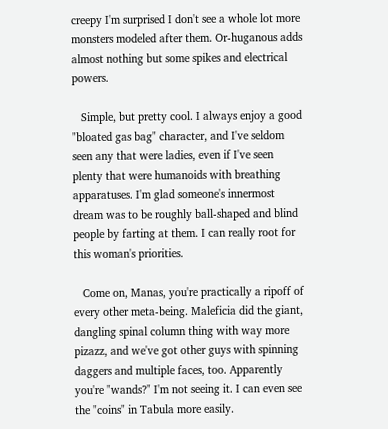creepy I'm surprised I don't see a whole lot more monsters modeled after them. Or-huganous adds almost nothing but some spikes and electrical powers.

   Simple, but pretty cool. I always enjoy a good "bloated gas bag" character, and I've seldom seen any that were ladies, even if I've seen plenty that were humanoids with breathing apparatuses. I'm glad someone's innermost dream was to be roughly ball-shaped and blind people by farting at them. I can really root for this woman's priorities.

   Come on, Manas, you're practically a ripoff of every other meta-being. Maleficia did the giant, dangling spinal column thing with way more pizazz, and we've got other guys with spinning daggers and multiple faces, too. Apparently you're "wands?" I'm not seeing it. I can even see the "coins" in Tabula more easily.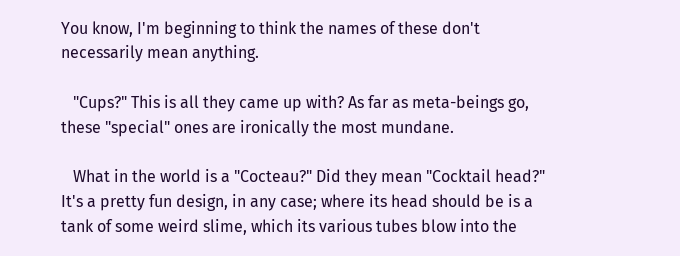You know, I'm beginning to think the names of these don't necessarily mean anything.

   "Cups?" This is all they came up with? As far as meta-beings go, these "special" ones are ironically the most mundane.

   What in the world is a "Cocteau?" Did they mean "Cocktail head?" It's a pretty fun design, in any case; where its head should be is a tank of some weird slime, which its various tubes blow into the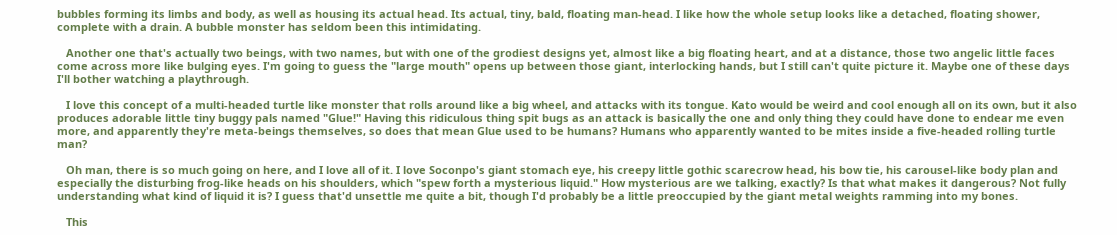bubbles forming its limbs and body, as well as housing its actual head. Its actual, tiny, bald, floating man-head. I like how the whole setup looks like a detached, floating shower, complete with a drain. A bubble monster has seldom been this intimidating.

   Another one that's actually two beings, with two names, but with one of the grodiest designs yet, almost like a big floating heart, and at a distance, those two angelic little faces come across more like bulging eyes. I'm going to guess the "large mouth" opens up between those giant, interlocking hands, but I still can't quite picture it. Maybe one of these days I'll bother watching a playthrough.

   I love this concept of a multi-headed turtle like monster that rolls around like a big wheel, and attacks with its tongue. Kato would be weird and cool enough all on its own, but it also produces adorable little tiny buggy pals named "Glue!" Having this ridiculous thing spit bugs as an attack is basically the one and only thing they could have done to endear me even more, and apparently they're meta-beings themselves, so does that mean Glue used to be humans? Humans who apparently wanted to be mites inside a five-headed rolling turtle man?

   Oh man, there is so much going on here, and I love all of it. I love Soconpo's giant stomach eye, his creepy little gothic scarecrow head, his bow tie, his carousel-like body plan and especially the disturbing frog-like heads on his shoulders, which "spew forth a mysterious liquid." How mysterious are we talking, exactly? Is that what makes it dangerous? Not fully understanding what kind of liquid it is? I guess that'd unsettle me quite a bit, though I'd probably be a little preoccupied by the giant metal weights ramming into my bones.

   This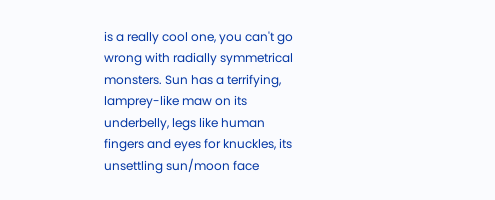is a really cool one, you can't go wrong with radially symmetrical monsters. Sun has a terrifying, lamprey-like maw on its underbelly, legs like human fingers and eyes for knuckles, its unsettling sun/moon face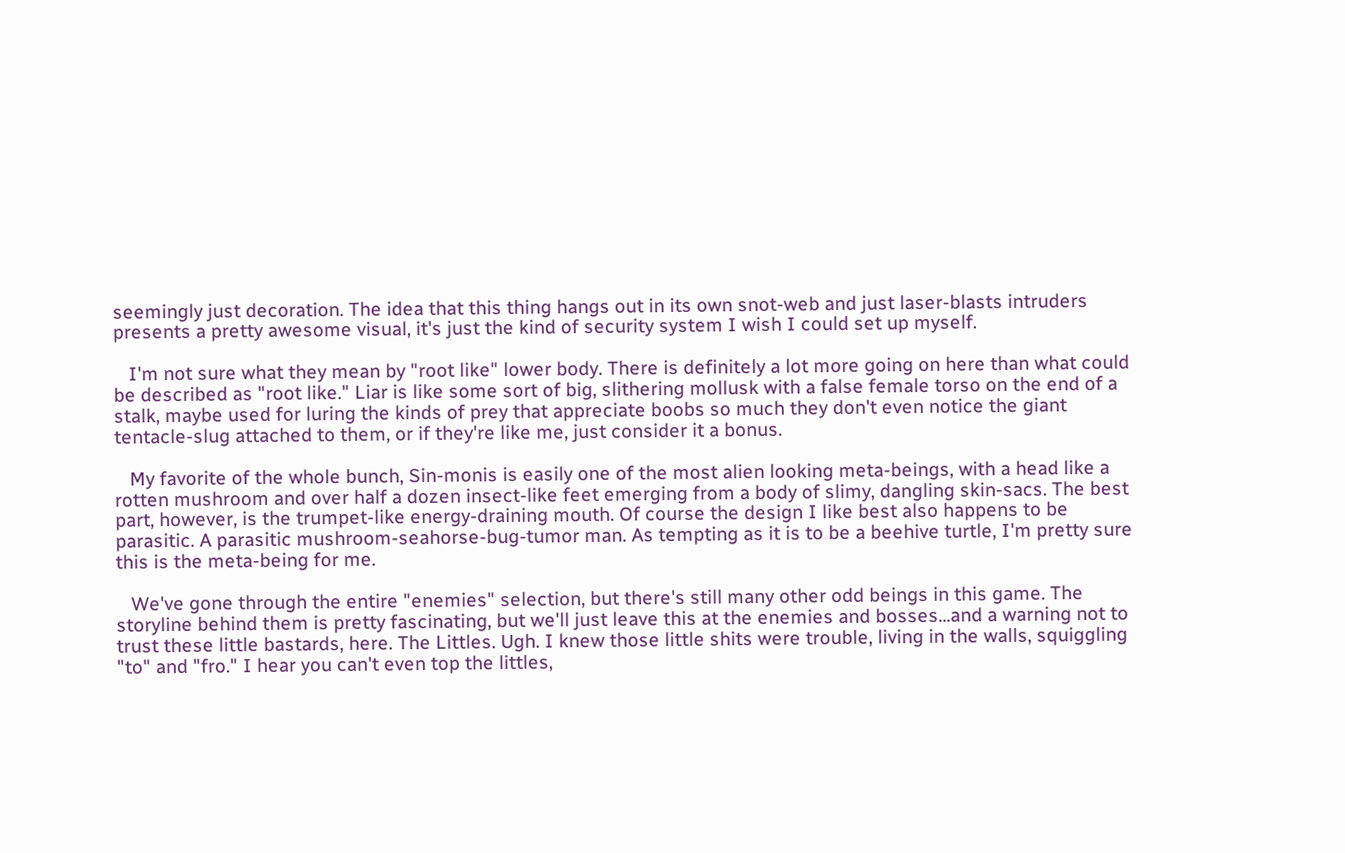seemingly just decoration. The idea that this thing hangs out in its own snot-web and just laser-blasts intruders presents a pretty awesome visual, it's just the kind of security system I wish I could set up myself.

   I'm not sure what they mean by "root like" lower body. There is definitely a lot more going on here than what could be described as "root like." Liar is like some sort of big, slithering mollusk with a false female torso on the end of a stalk, maybe used for luring the kinds of prey that appreciate boobs so much they don't even notice the giant tentacle-slug attached to them, or if they're like me, just consider it a bonus.

   My favorite of the whole bunch, Sin-monis is easily one of the most alien looking meta-beings, with a head like a rotten mushroom and over half a dozen insect-like feet emerging from a body of slimy, dangling skin-sacs. The best part, however, is the trumpet-like energy-draining mouth. Of course the design I like best also happens to be parasitic. A parasitic mushroom-seahorse-bug-tumor man. As tempting as it is to be a beehive turtle, I'm pretty sure this is the meta-being for me.

   We've gone through the entire "enemies" selection, but there's still many other odd beings in this game. The storyline behind them is pretty fascinating, but we'll just leave this at the enemies and bosses...and a warning not to trust these little bastards, here. The Littles. Ugh. I knew those little shits were trouble, living in the walls, squiggling "to" and "fro." I hear you can't even top the littles,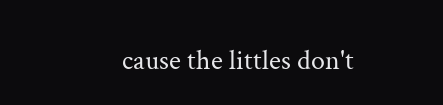cause the littles don't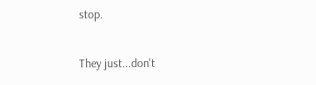stop.

They just...don't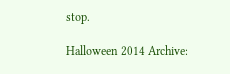stop.

Halloween 2014 Archive: